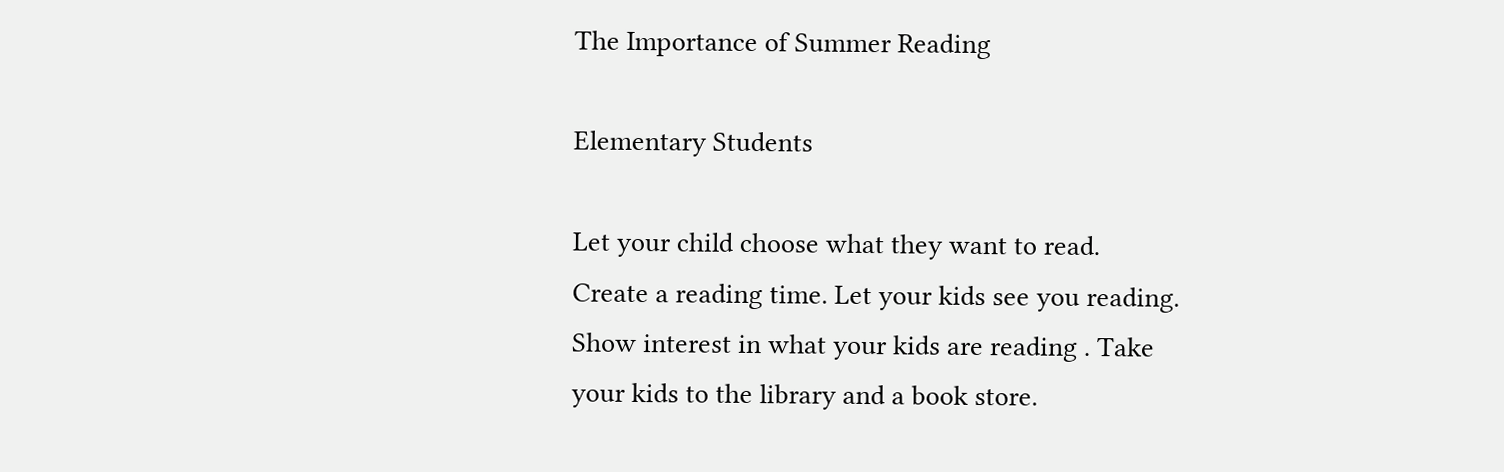The Importance of Summer Reading

Elementary Students

Let your child choose what they want to read. Create a reading time. Let your kids see you reading. Show interest in what your kids are reading . Take your kids to the library and a book store.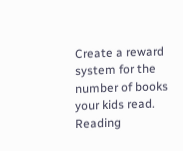Create a reward system for the number of books your kids read. Reading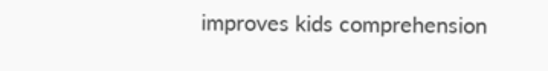improves kids comprehension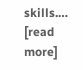skills.… [read more]